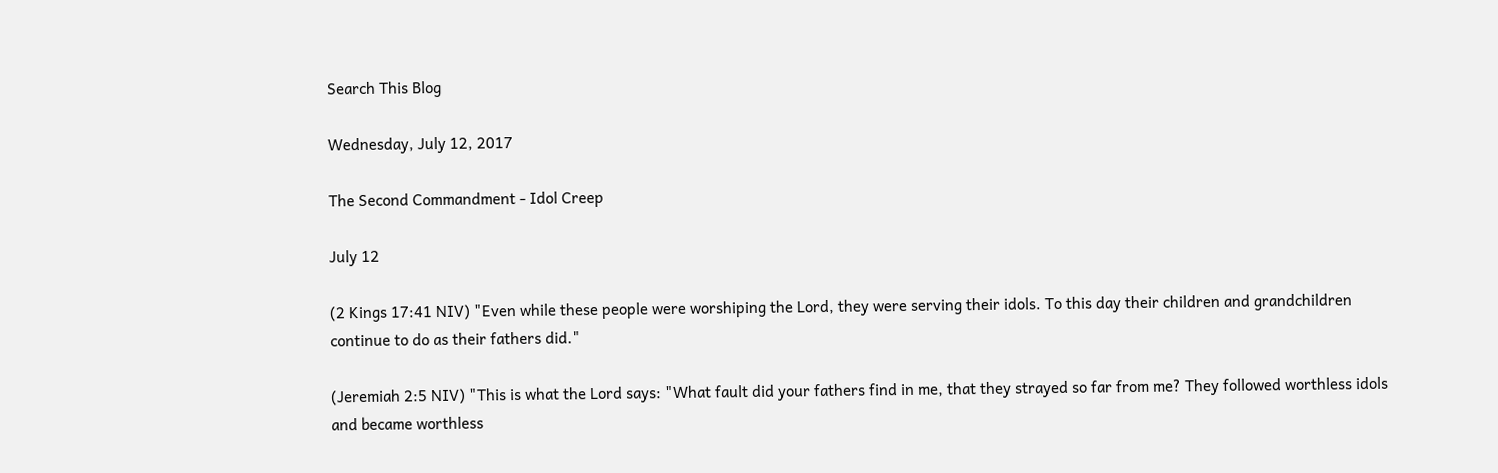Search This Blog

Wednesday, July 12, 2017

The Second Commandment - Idol Creep

July 12

(2 Kings 17:41 NIV) "Even while these people were worshiping the Lord, they were serving their idols. To this day their children and grandchildren continue to do as their fathers did."

(Jeremiah 2:5 NIV) "This is what the Lord says: "What fault did your fathers find in me, that they strayed so far from me? They followed worthless idols and became worthless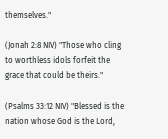themselves."

(Jonah 2:8 NIV) "Those who cling to worthless idols forfeit the grace that could be theirs."

(Psalms 33:12 NIV) "Blessed is the nation whose God is the Lord,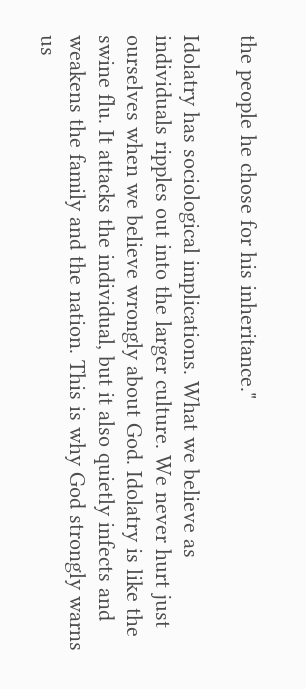the people he chose for his inheritance."

Idolatry has sociological implications. What we believe as individuals ripples out into the larger culture. We never hurt just ourselves when we believe wrongly about God. Idolatry is like the swine flu. It attacks the individual, but it also quietly infects and weakens the family and the nation. This is why God strongly warns us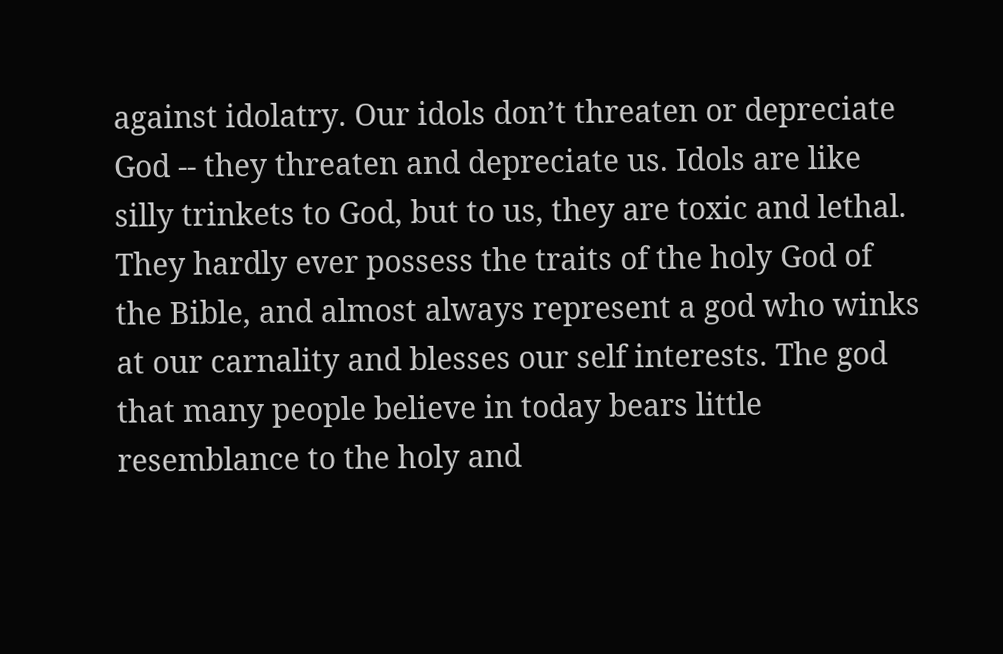against idolatry. Our idols don’t threaten or depreciate God -- they threaten and depreciate us. Idols are like silly trinkets to God, but to us, they are toxic and lethal. They hardly ever possess the traits of the holy God of the Bible, and almost always represent a god who winks at our carnality and blesses our self interests. The god that many people believe in today bears little resemblance to the holy and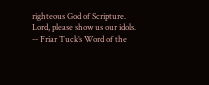righteous God of Scripture. Lord, please show us our idols. -- Friar Tuck’s Word of the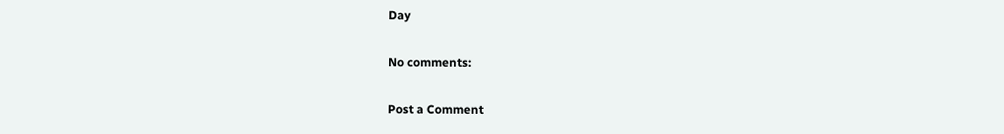Day

No comments:

Post a Comment